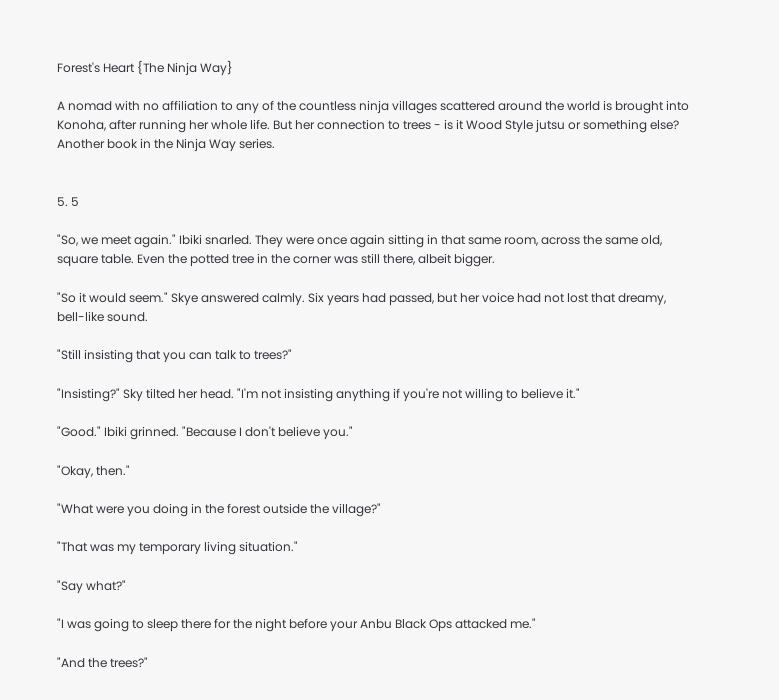Forest's Heart {The Ninja Way}

A nomad with no affiliation to any of the countless ninja villages scattered around the world is brought into Konoha, after running her whole life. But her connection to trees - is it Wood Style jutsu or something else?
Another book in the Ninja Way series.


5. 5

"So, we meet again." Ibiki snarled. They were once again sitting in that same room, across the same old, square table. Even the potted tree in the corner was still there, albeit bigger.

"So it would seem." Skye answered calmly. Six years had passed, but her voice had not lost that dreamy, bell-like sound.

"Still insisting that you can talk to trees?"

"Insisting?" Sky tilted her head. "I'm not insisting anything if you're not willing to believe it."

"Good." Ibiki grinned. "Because I don't believe you."

"Okay, then."

"What were you doing in the forest outside the village?"

"That was my temporary living situation."

"Say what?"

"I was going to sleep there for the night before your Anbu Black Ops attacked me."

"And the trees?"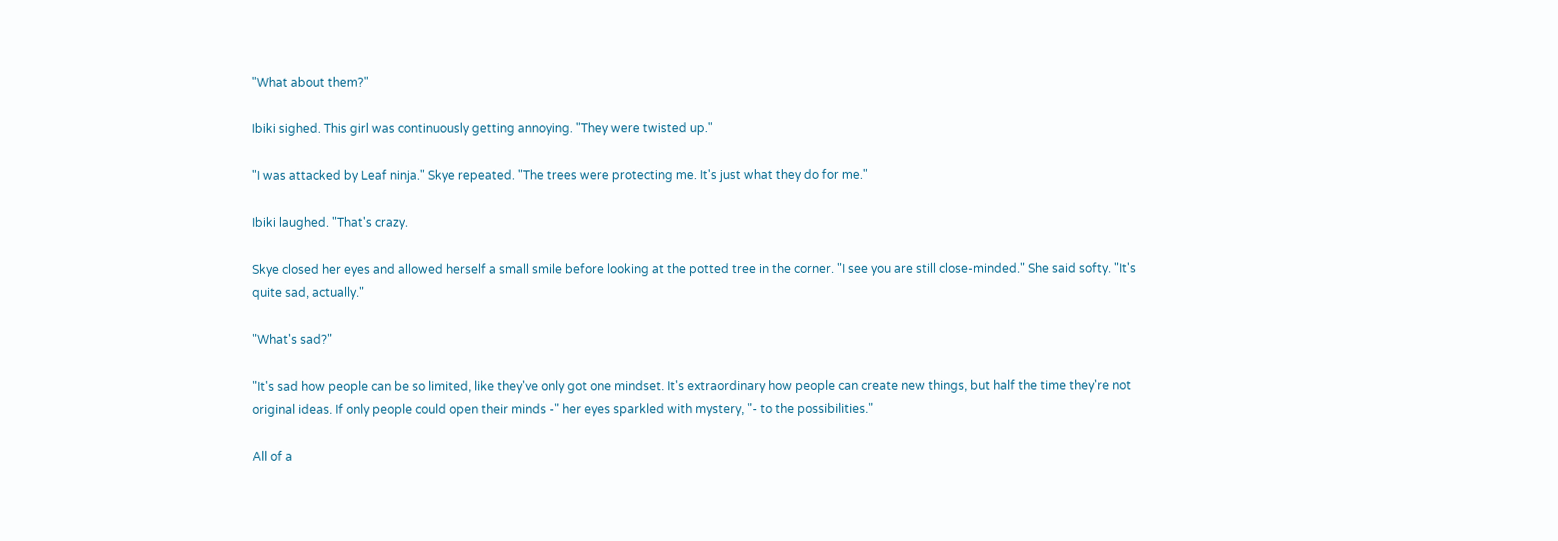"What about them?"

Ibiki sighed. This girl was continuously getting annoying. "They were twisted up."

"I was attacked by Leaf ninja." Skye repeated. "The trees were protecting me. It's just what they do for me."

Ibiki laughed. "That's crazy.

Skye closed her eyes and allowed herself a small smile before looking at the potted tree in the corner. "I see you are still close-minded." She said softy. "It's quite sad, actually."

"What's sad?"

"It's sad how people can be so limited, like they've only got one mindset. It's extraordinary how people can create new things, but half the time they're not original ideas. If only people could open their minds -" her eyes sparkled with mystery, "- to the possibilities."

All of a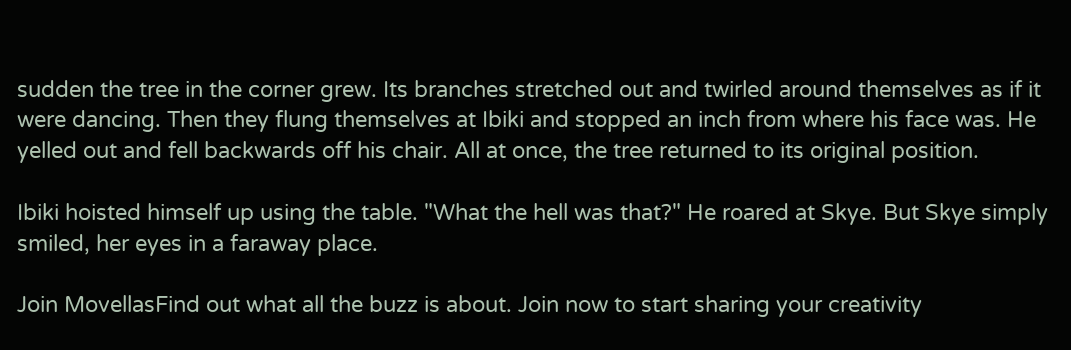sudden the tree in the corner grew. Its branches stretched out and twirled around themselves as if it were dancing. Then they flung themselves at Ibiki and stopped an inch from where his face was. He yelled out and fell backwards off his chair. All at once, the tree returned to its original position.

Ibiki hoisted himself up using the table. "What the hell was that?" He roared at Skye. But Skye simply smiled, her eyes in a faraway place.

Join MovellasFind out what all the buzz is about. Join now to start sharing your creativity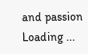and passion
Loading ...